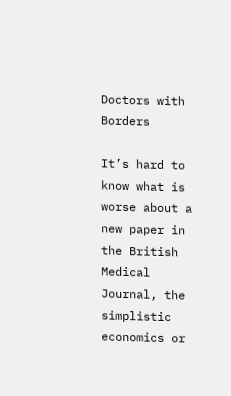Doctors with Borders

It’s hard to know what is worse about a new paper in the British Medical Journal, the simplistic economics or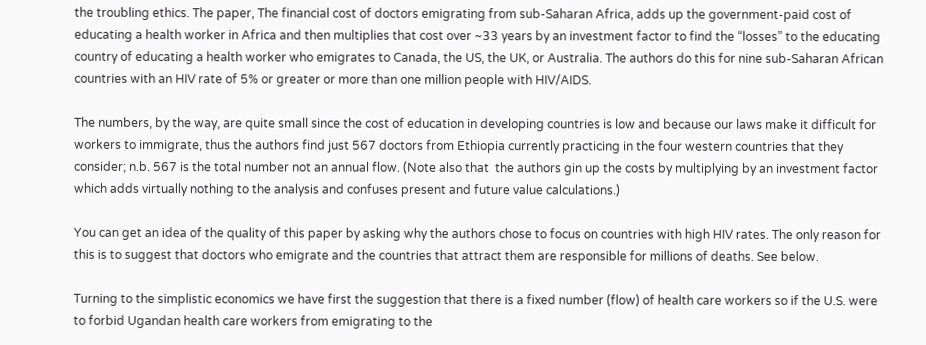the troubling ethics. The paper, The financial cost of doctors emigrating from sub-Saharan Africa, adds up the government-paid cost of educating a health worker in Africa and then multiplies that cost over ~33 years by an investment factor to find the “losses” to the educating country of educating a health worker who emigrates to Canada, the US, the UK, or Australia. The authors do this for nine sub-Saharan African countries with an HIV rate of 5% or greater or more than one million people with HIV/AIDS.

The numbers, by the way, are quite small since the cost of education in developing countries is low and because our laws make it difficult for workers to immigrate, thus the authors find just 567 doctors from Ethiopia currently practicing in the four western countries that they consider; n.b. 567 is the total number not an annual flow. (Note also that  the authors gin up the costs by multiplying by an investment factor which adds virtually nothing to the analysis and confuses present and future value calculations.)

You can get an idea of the quality of this paper by asking why the authors chose to focus on countries with high HIV rates. The only reason for this is to suggest that doctors who emigrate and the countries that attract them are responsible for millions of deaths. See below.

Turning to the simplistic economics we have first the suggestion that there is a fixed number (flow) of health care workers so if the U.S. were to forbid Ugandan health care workers from emigrating to the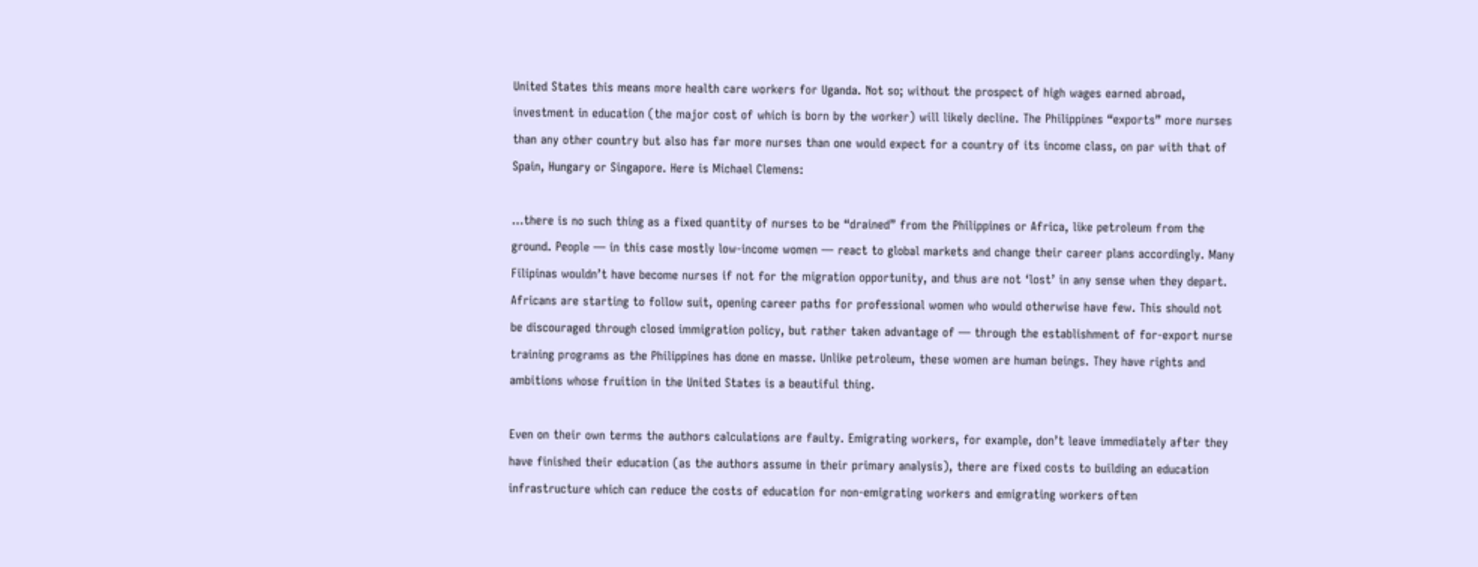United States this means more health care workers for Uganda. Not so; without the prospect of high wages earned abroad, investment in education (the major cost of which is born by the worker) will likely decline. The Philippines “exports” more nurses than any other country but also has far more nurses than one would expect for a country of its income class, on par with that of Spain, Hungary or Singapore. Here is Michael Clemens:

…there is no such thing as a fixed quantity of nurses to be “drained” from the Philippines or Africa, like petroleum from the ground. People — in this case mostly low-income women — react to global markets and change their career plans accordingly. Many Filipinas wouldn’t have become nurses if not for the migration opportunity, and thus are not ‘lost’ in any sense when they depart. Africans are starting to follow suit, opening career paths for professional women who would otherwise have few. This should not be discouraged through closed immigration policy, but rather taken advantage of — through the establishment of for-export nurse training programs as the Philippines has done en masse. Unlike petroleum, these women are human beings. They have rights and ambitions whose fruition in the United States is a beautiful thing.

Even on their own terms the authors calculations are faulty. Emigrating workers, for example, don’t leave immediately after they have finished their education (as the authors assume in their primary analysis), there are fixed costs to building an education infrastructure which can reduce the costs of education for non-emigrating workers and emigrating workers often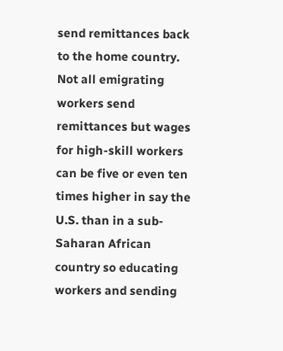send remittances back to the home country. Not all emigrating workers send remittances but wages for high-skill workers can be five or even ten times higher in say the U.S. than in a sub-Saharan African country so educating workers and sending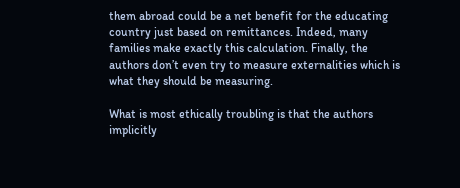them abroad could be a net benefit for the educating country just based on remittances. Indeed, many families make exactly this calculation. Finally, the authors don’t even try to measure externalities which is what they should be measuring.

What is most ethically troubling is that the authors implicitly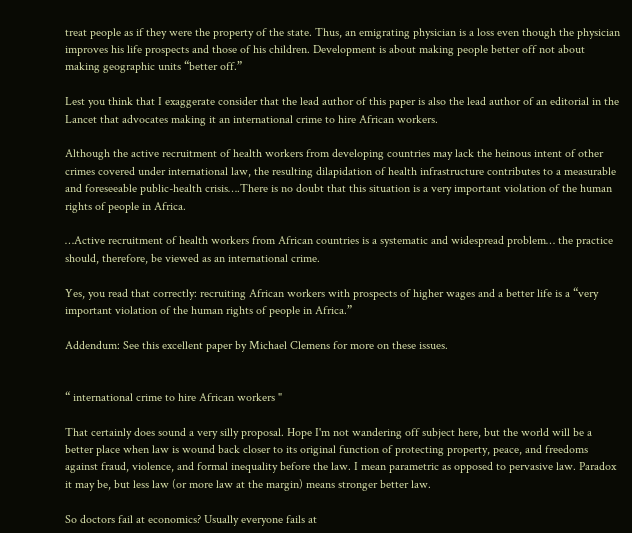treat people as if they were the property of the state. Thus, an emigrating physician is a loss even though the physician improves his life prospects and those of his children. Development is about making people better off not about making geographic units “better off.”

Lest you think that I exaggerate consider that the lead author of this paper is also the lead author of an editorial in the Lancet that advocates making it an international crime to hire African workers.

Although the active recruitment of health workers from developing countries may lack the heinous intent of other crimes covered under international law, the resulting dilapidation of health infrastructure contributes to a measurable and foreseeable public-health crisis….There is no doubt that this situation is a very important violation of the human rights of people in Africa.

…Active recruitment of health workers from African countries is a systematic and widespread problem… the practice should, therefore, be viewed as an international crime.

Yes, you read that correctly: recruiting African workers with prospects of higher wages and a better life is a “very important violation of the human rights of people in Africa.”

Addendum: See this excellent paper by Michael Clemens for more on these issues.


“ international crime to hire African workers "

That certainly does sound a very silly proposal. Hope I'm not wandering off subject here, but the world will be a better place when law is wound back closer to its original function of protecting property, peace, and freedoms against fraud, violence, and formal inequality before the law. I mean parametric as opposed to pervasive law. Paradox it may be, but less law (or more law at the margin) means stronger better law.

So doctors fail at economics? Usually everyone fails at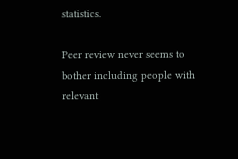statistics.

Peer review never seems to bother including people with relevant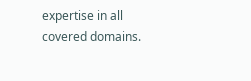expertise in all covered domains.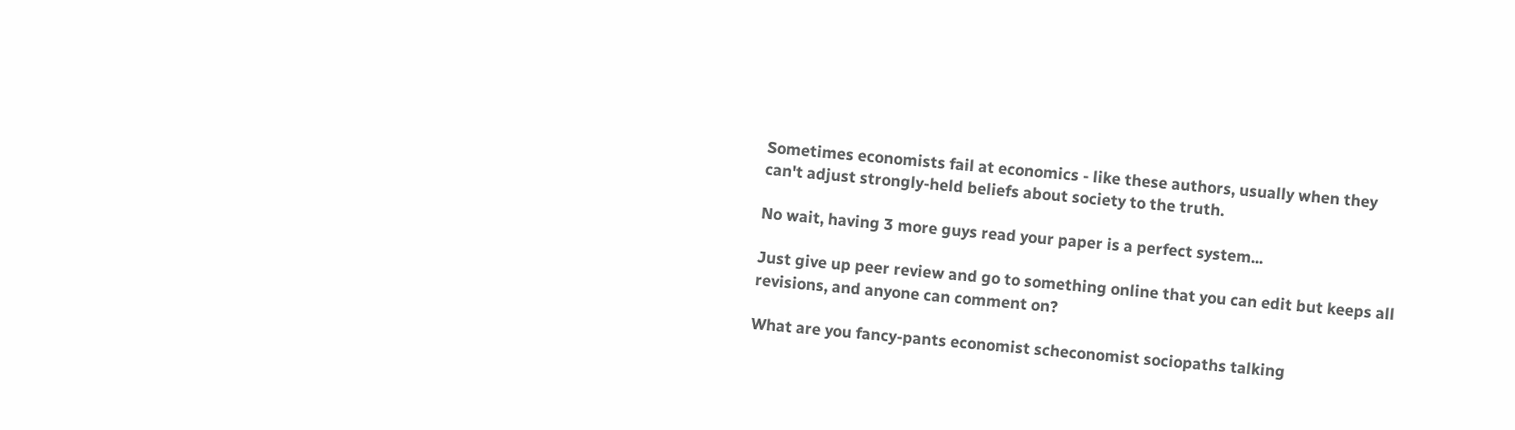Sometimes economists fail at economics - like these authors, usually when they can't adjust strongly-held beliefs about society to the truth.

No wait, having 3 more guys read your paper is a perfect system...

Just give up peer review and go to something online that you can edit but keeps all revisions, and anyone can comment on?

What are you fancy-pants economist scheconomist sociopaths talking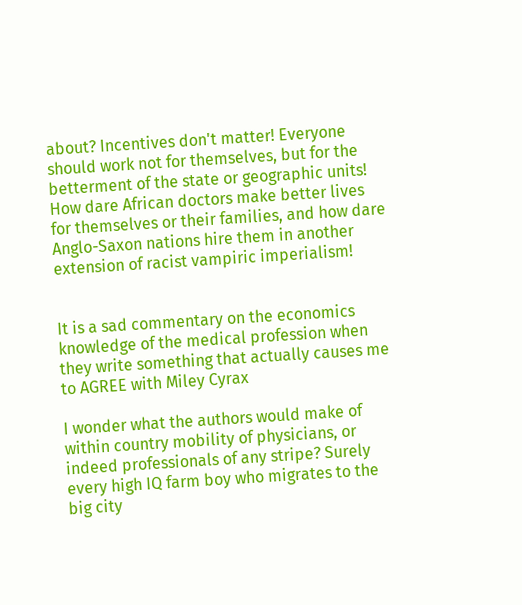about? Incentives don't matter! Everyone should work not for themselves, but for the betterment of the state or geographic units! How dare African doctors make better lives for themselves or their families, and how dare Anglo-Saxon nations hire them in another extension of racist vampiric imperialism!


It is a sad commentary on the economics knowledge of the medical profession when they write something that actually causes me to AGREE with Miley Cyrax

I wonder what the authors would make of within country mobility of physicians, or indeed professionals of any stripe? Surely every high IQ farm boy who migrates to the big city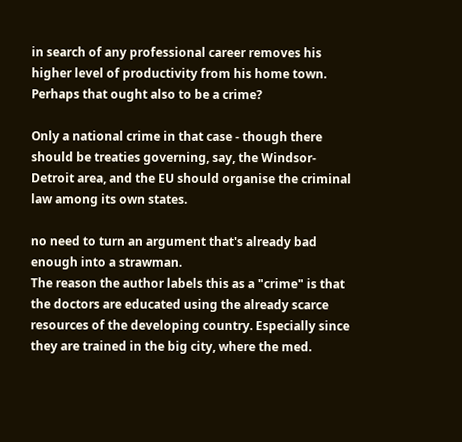in search of any professional career removes his higher level of productivity from his home town. Perhaps that ought also to be a crime?

Only a national crime in that case - though there should be treaties governing, say, the Windsor-Detroit area, and the EU should organise the criminal law among its own states.

no need to turn an argument that's already bad enough into a strawman.
The reason the author labels this as a "crime" is that the doctors are educated using the already scarce resources of the developing country. Especially since they are trained in the big city, where the med.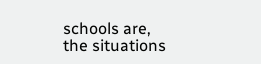schools are, the situations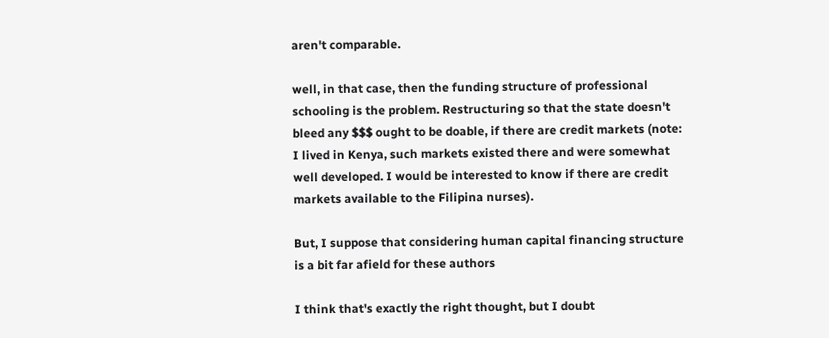aren't comparable.

well, in that case, then the funding structure of professional schooling is the problem. Restructuring so that the state doesn't bleed any $$$ ought to be doable, if there are credit markets (note: I lived in Kenya, such markets existed there and were somewhat well developed. I would be interested to know if there are credit markets available to the Filipina nurses).

But, I suppose that considering human capital financing structure is a bit far afield for these authors

I think that's exactly the right thought, but I doubt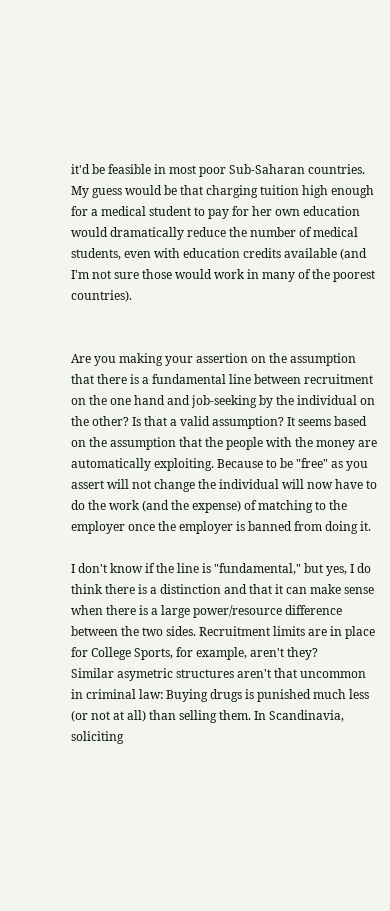it'd be feasible in most poor Sub-Saharan countries. My guess would be that charging tuition high enough for a medical student to pay for her own education would dramatically reduce the number of medical students, even with education credits available (and I'm not sure those would work in many of the poorest countries).


Are you making your assertion on the assumption that there is a fundamental line between recruitment on the one hand and job-seeking by the individual on the other? Is that a valid assumption? It seems based on the assumption that the people with the money are automatically exploiting. Because to be "free" as you assert will not change the individual will now have to do the work (and the expense) of matching to the employer once the employer is banned from doing it.

I don't know if the line is "fundamental," but yes, I do think there is a distinction and that it can make sense when there is a large power/resource difference between the two sides. Recruitment limits are in place for College Sports, for example, aren't they?
Similar asymetric structures aren't that uncommon in criminal law: Buying drugs is punished much less (or not at all) than selling them. In Scandinavia, soliciting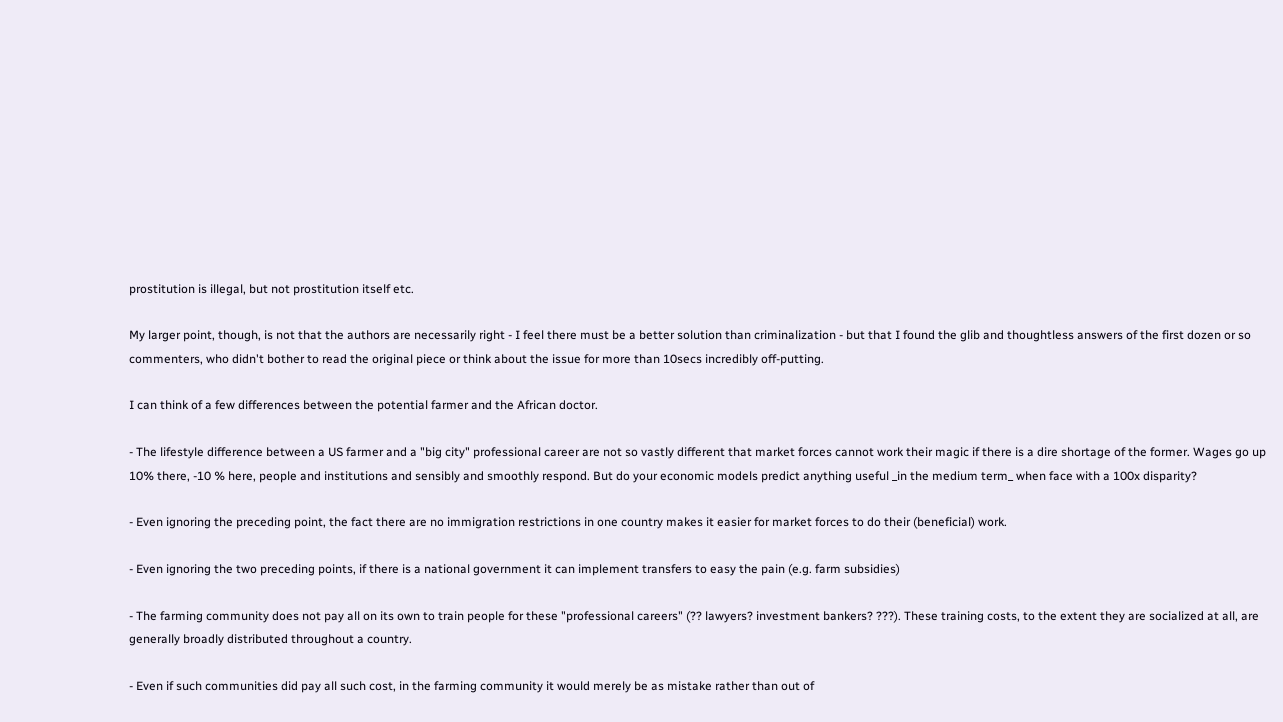prostitution is illegal, but not prostitution itself etc.

My larger point, though, is not that the authors are necessarily right - I feel there must be a better solution than criminalization - but that I found the glib and thoughtless answers of the first dozen or so commenters, who didn't bother to read the original piece or think about the issue for more than 10secs incredibly off-putting.

I can think of a few differences between the potential farmer and the African doctor.

- The lifestyle difference between a US farmer and a "big city" professional career are not so vastly different that market forces cannot work their magic if there is a dire shortage of the former. Wages go up 10% there, -10 % here, people and institutions and sensibly and smoothly respond. But do your economic models predict anything useful _in the medium term_ when face with a 100x disparity?

- Even ignoring the preceding point, the fact there are no immigration restrictions in one country makes it easier for market forces to do their (beneficial) work.

- Even ignoring the two preceding points, if there is a national government it can implement transfers to easy the pain (e.g. farm subsidies)

- The farming community does not pay all on its own to train people for these "professional careers" (?? lawyers? investment bankers? ???). These training costs, to the extent they are socialized at all, are generally broadly distributed throughout a country.

- Even if such communities did pay all such cost, in the farming community it would merely be as mistake rather than out of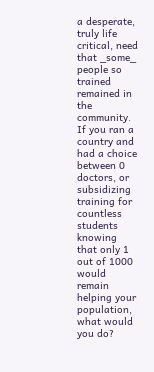a desperate, truly life critical, need that _some_ people so trained remained in the community. If you ran a country and had a choice between 0 doctors, or subsidizing training for countless students knowing that only 1 out of 1000 would remain helping your population, what would you do?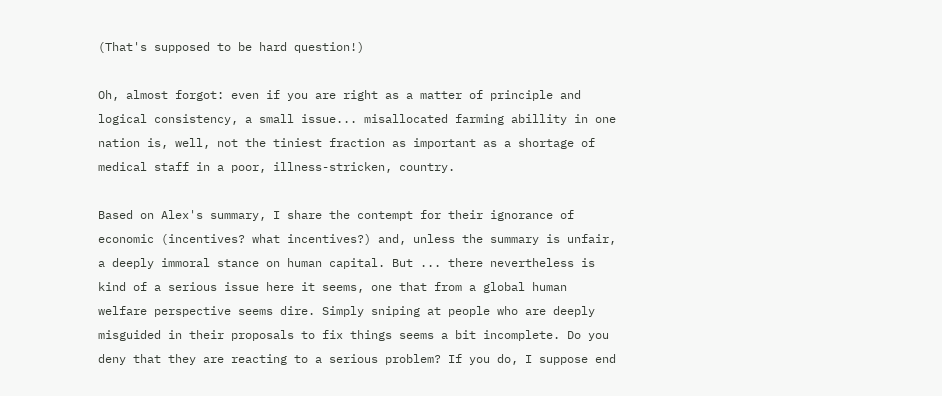(That's supposed to be hard question!)

Oh, almost forgot: even if you are right as a matter of principle and logical consistency, a small issue... misallocated farming abillity in one nation is, well, not the tiniest fraction as important as a shortage of medical staff in a poor, illness-stricken, country.

Based on Alex's summary, I share the contempt for their ignorance of economic (incentives? what incentives?) and, unless the summary is unfair, a deeply immoral stance on human capital. But ... there nevertheless is kind of a serious issue here it seems, one that from a global human welfare perspective seems dire. Simply sniping at people who are deeply misguided in their proposals to fix things seems a bit incomplete. Do you deny that they are reacting to a serious problem? If you do, I suppose end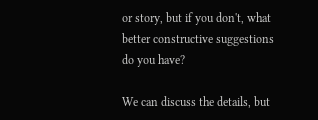or story, but if you don't, what better constructive suggestions do you have?

We can discuss the details, but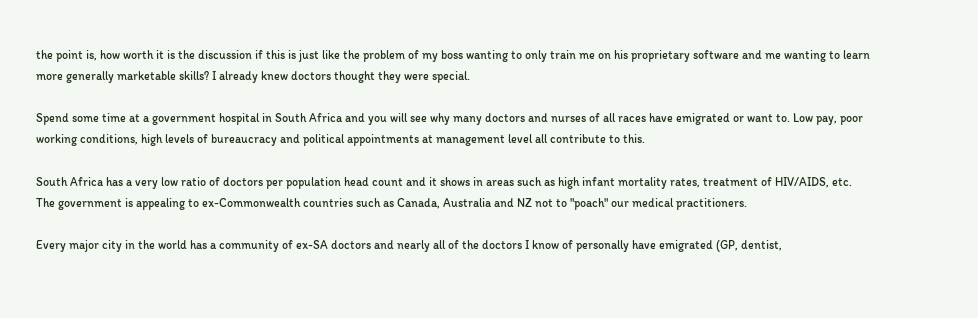the point is, how worth it is the discussion if this is just like the problem of my boss wanting to only train me on his proprietary software and me wanting to learn more generally marketable skills? I already knew doctors thought they were special.

Spend some time at a government hospital in South Africa and you will see why many doctors and nurses of all races have emigrated or want to. Low pay, poor working conditions, high levels of bureaucracy and political appointments at management level all contribute to this.

South Africa has a very low ratio of doctors per population head count and it shows in areas such as high infant mortality rates, treatment of HIV/AIDS, etc. The government is appealing to ex-Commonwealth countries such as Canada, Australia and NZ not to "poach" our medical practitioners.

Every major city in the world has a community of ex-SA doctors and nearly all of the doctors I know of personally have emigrated (GP, dentist,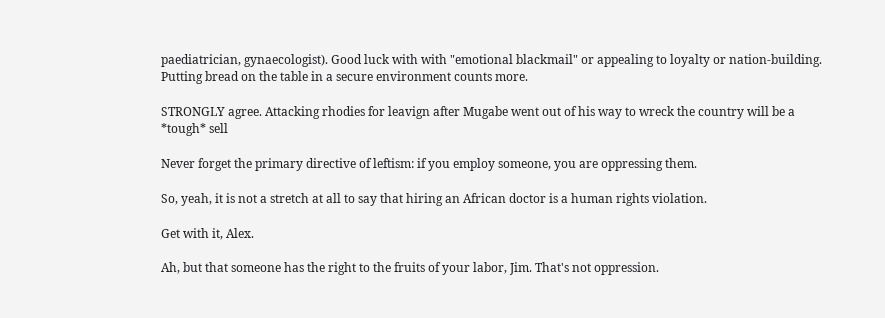paediatrician, gynaecologist). Good luck with with "emotional blackmail" or appealing to loyalty or nation-building. Putting bread on the table in a secure environment counts more.

STRONGLY agree. Attacking rhodies for leavign after Mugabe went out of his way to wreck the country will be a *tough* sell

Never forget the primary directive of leftism: if you employ someone, you are oppressing them.

So, yeah, it is not a stretch at all to say that hiring an African doctor is a human rights violation.

Get with it, Alex.

Ah, but that someone has the right to the fruits of your labor, Jim. That's not oppression.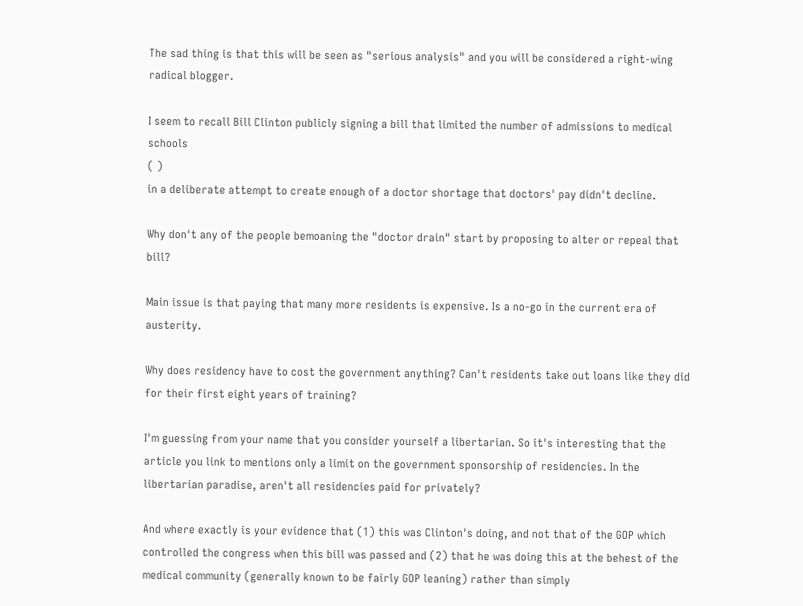The sad thing is that this will be seen as "serious analysis" and you will be considered a right-wing radical blogger.

I seem to recall Bill Clinton publicly signing a bill that limited the number of admissions to medical schools
( )
in a deliberate attempt to create enough of a doctor shortage that doctors' pay didn't decline.

Why don't any of the people bemoaning the "doctor drain" start by proposing to alter or repeal that bill?

Main issue is that paying that many more residents is expensive. Is a no-go in the current era of austerity.

Why does residency have to cost the government anything? Can't residents take out loans like they did for their first eight years of training?

I'm guessing from your name that you consider yourself a libertarian. So it's interesting that the article you link to mentions only a limit on the government sponsorship of residencies. In the libertarian paradise, aren't all residencies paid for privately?

And where exactly is your evidence that (1) this was Clinton's doing, and not that of the GOP which controlled the congress when this bill was passed and (2) that he was doing this at the behest of the medical community (generally known to be fairly GOP leaning) rather than simply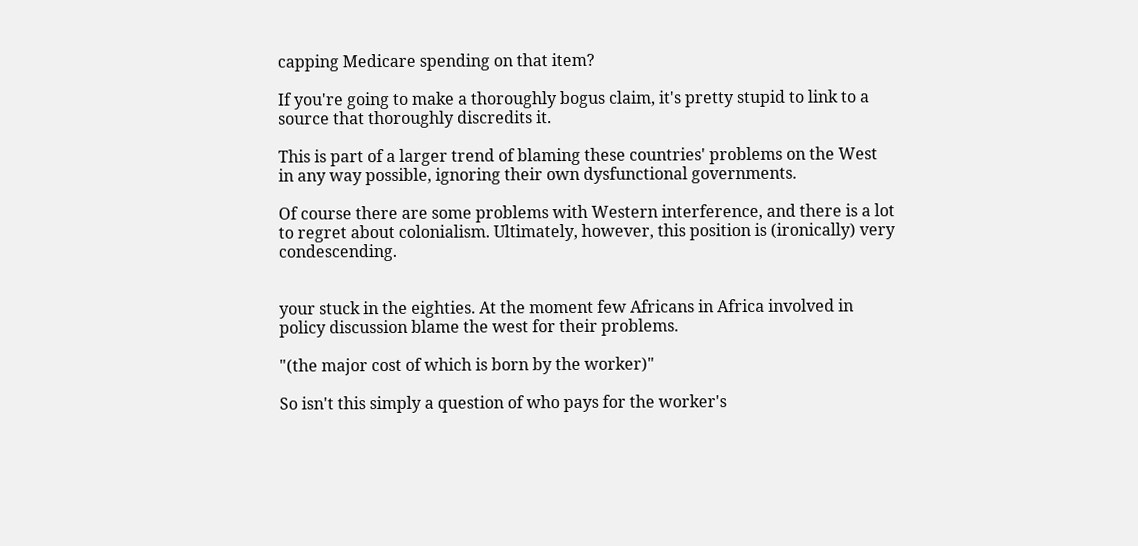capping Medicare spending on that item?

If you're going to make a thoroughly bogus claim, it's pretty stupid to link to a source that thoroughly discredits it.

This is part of a larger trend of blaming these countries' problems on the West in any way possible, ignoring their own dysfunctional governments.

Of course there are some problems with Western interference, and there is a lot to regret about colonialism. Ultimately, however, this position is (ironically) very condescending.


your stuck in the eighties. At the moment few Africans in Africa involved in policy discussion blame the west for their problems.

"(the major cost of which is born by the worker)"

So isn't this simply a question of who pays for the worker's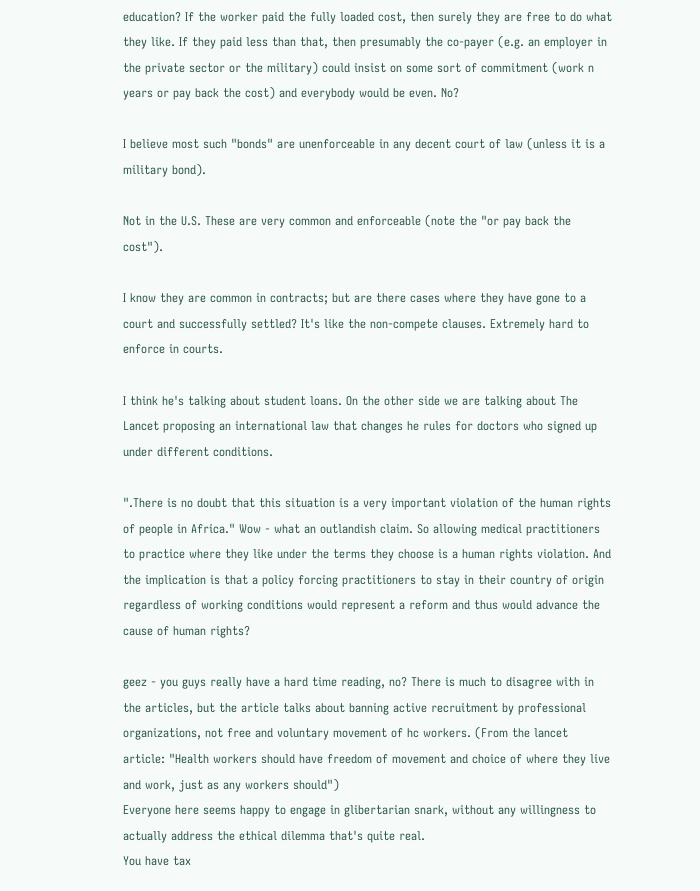education? If the worker paid the fully loaded cost, then surely they are free to do what they like. If they paid less than that, then presumably the co-payer (e.g. an employer in the private sector or the military) could insist on some sort of commitment (work n years or pay back the cost) and everybody would be even. No?

I believe most such "bonds" are unenforceable in any decent court of law (unless it is a military bond).

Not in the U.S. These are very common and enforceable (note the "or pay back the cost").

I know they are common in contracts; but are there cases where they have gone to a court and successfully settled? It's like the non-compete clauses. Extremely hard to enforce in courts.

I think he's talking about student loans. On the other side we are talking about The Lancet proposing an international law that changes he rules for doctors who signed up under different conditions.

".There is no doubt that this situation is a very important violation of the human rights of people in Africa." Wow - what an outlandish claim. So allowing medical practitioners to practice where they like under the terms they choose is a human rights violation. And the implication is that a policy forcing practitioners to stay in their country of origin regardless of working conditions would represent a reform and thus would advance the cause of human rights?

geez - you guys really have a hard time reading, no? There is much to disagree with in the articles, but the article talks about banning active recruitment by professional organizations, not free and voluntary movement of hc workers. (From the lancet article: "Health workers should have freedom of movement and choice of where they live and work, just as any workers should")
Everyone here seems happy to engage in glibertarian snark, without any willingness to actually address the ethical dilemma that's quite real.
You have tax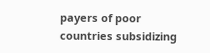payers of poor countries subsidizing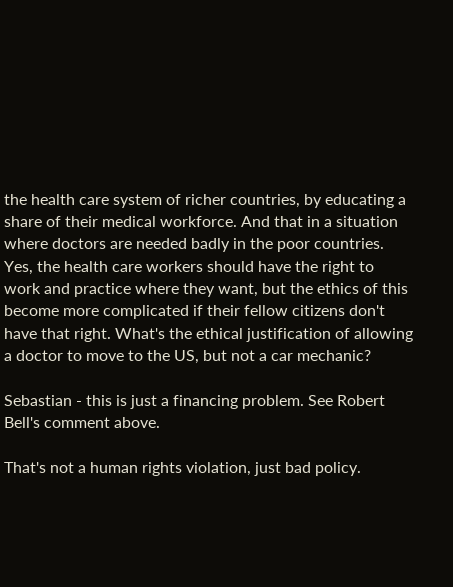the health care system of richer countries, by educating a share of their medical workforce. And that in a situation where doctors are needed badly in the poor countries. Yes, the health care workers should have the right to work and practice where they want, but the ethics of this become more complicated if their fellow citizens don't have that right. What's the ethical justification of allowing a doctor to move to the US, but not a car mechanic?

Sebastian - this is just a financing problem. See Robert Bell's comment above.

That's not a human rights violation, just bad policy.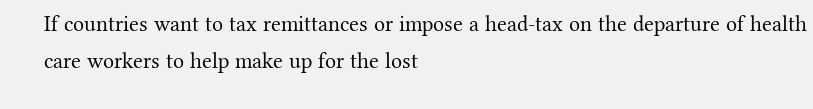If countries want to tax remittances or impose a head-tax on the departure of health care workers to help make up for the lost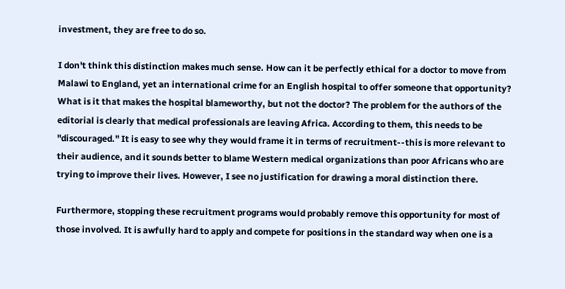investment, they are free to do so.

I don't think this distinction makes much sense. How can it be perfectly ethical for a doctor to move from Malawi to England, yet an international crime for an English hospital to offer someone that opportunity? What is it that makes the hospital blameworthy, but not the doctor? The problem for the authors of the editorial is clearly that medical professionals are leaving Africa. According to them, this needs to be "discouraged." It is easy to see why they would frame it in terms of recruitment--this is more relevant to their audience, and it sounds better to blame Western medical organizations than poor Africans who are trying to improve their lives. However, I see no justification for drawing a moral distinction there.

Furthermore, stopping these recruitment programs would probably remove this opportunity for most of those involved. It is awfully hard to apply and compete for positions in the standard way when one is a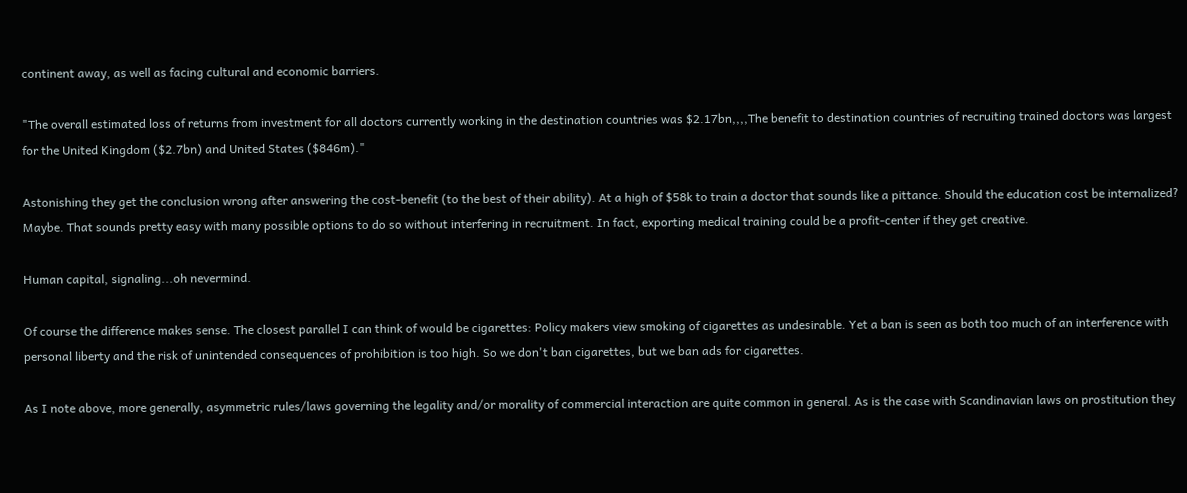continent away, as well as facing cultural and economic barriers.

"The overall estimated loss of returns from investment for all doctors currently working in the destination countries was $2.17bn,,,,The benefit to destination countries of recruiting trained doctors was largest for the United Kingdom ($2.7bn) and United States ($846m)."

Astonishing they get the conclusion wrong after answering the cost-benefit (to the best of their ability). At a high of $58k to train a doctor that sounds like a pittance. Should the education cost be internalized? Maybe. That sounds pretty easy with many possible options to do so without interfering in recruitment. In fact, exporting medical training could be a profit-center if they get creative.

Human capital, signaling...oh nevermind.

Of course the difference makes sense. The closest parallel I can think of would be cigarettes: Policy makers view smoking of cigarettes as undesirable. Yet a ban is seen as both too much of an interference with personal liberty and the risk of unintended consequences of prohibition is too high. So we don't ban cigarettes, but we ban ads for cigarettes.

As I note above, more generally, asymmetric rules/laws governing the legality and/or morality of commercial interaction are quite common in general. As is the case with Scandinavian laws on prostitution they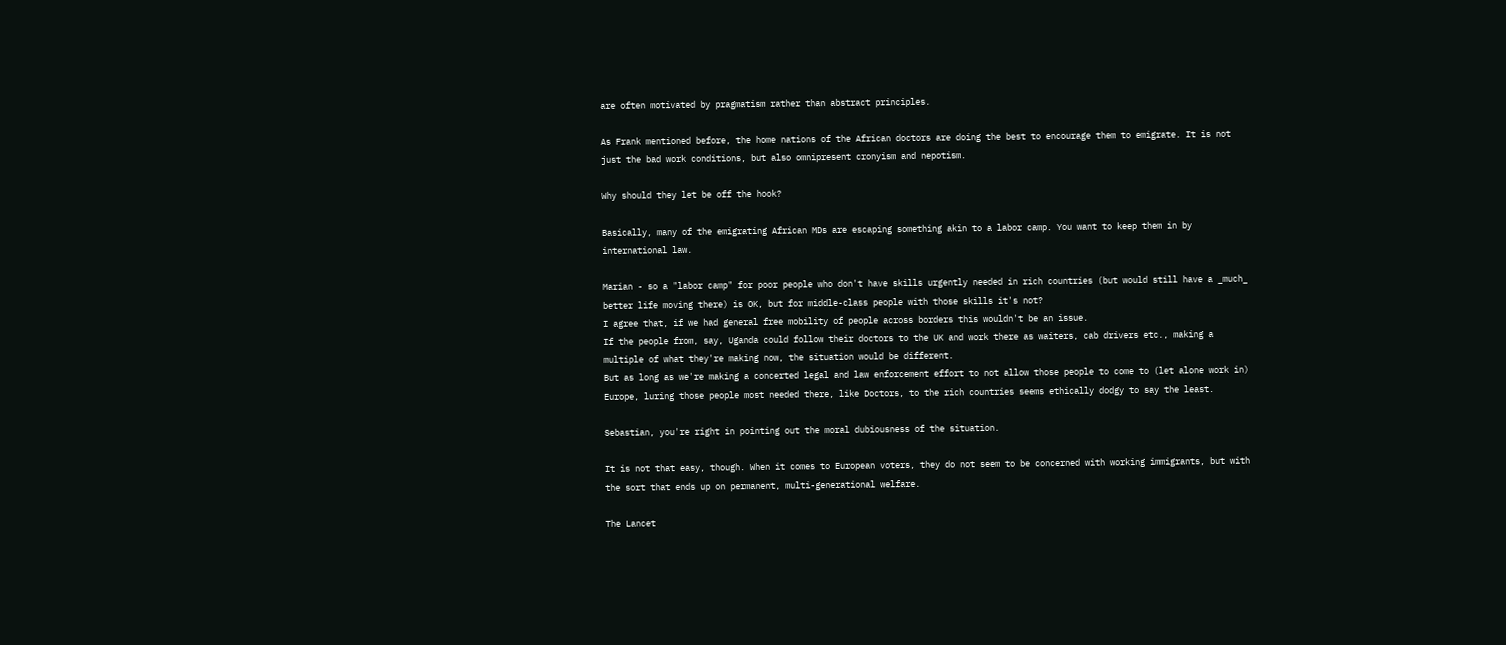are often motivated by pragmatism rather than abstract principles.

As Frank mentioned before, the home nations of the African doctors are doing the best to encourage them to emigrate. It is not just the bad work conditions, but also omnipresent cronyism and nepotism.

Why should they let be off the hook?

Basically, many of the emigrating African MDs are escaping something akin to a labor camp. You want to keep them in by international law.

Marian - so a "labor camp" for poor people who don't have skills urgently needed in rich countries (but would still have a _much_ better life moving there) is OK, but for middle-class people with those skills it's not?
I agree that, if we had general free mobility of people across borders this wouldn't be an issue.
If the people from, say, Uganda could follow their doctors to the UK and work there as waiters, cab drivers etc., making a multiple of what they're making now, the situation would be different.
But as long as we're making a concerted legal and law enforcement effort to not allow those people to come to (let alone work in) Europe, luring those people most needed there, like Doctors, to the rich countries seems ethically dodgy to say the least.

Sebastian, you're right in pointing out the moral dubiousness of the situation.

It is not that easy, though. When it comes to European voters, they do not seem to be concerned with working immigrants, but with the sort that ends up on permanent, multi-generational welfare.

The Lancet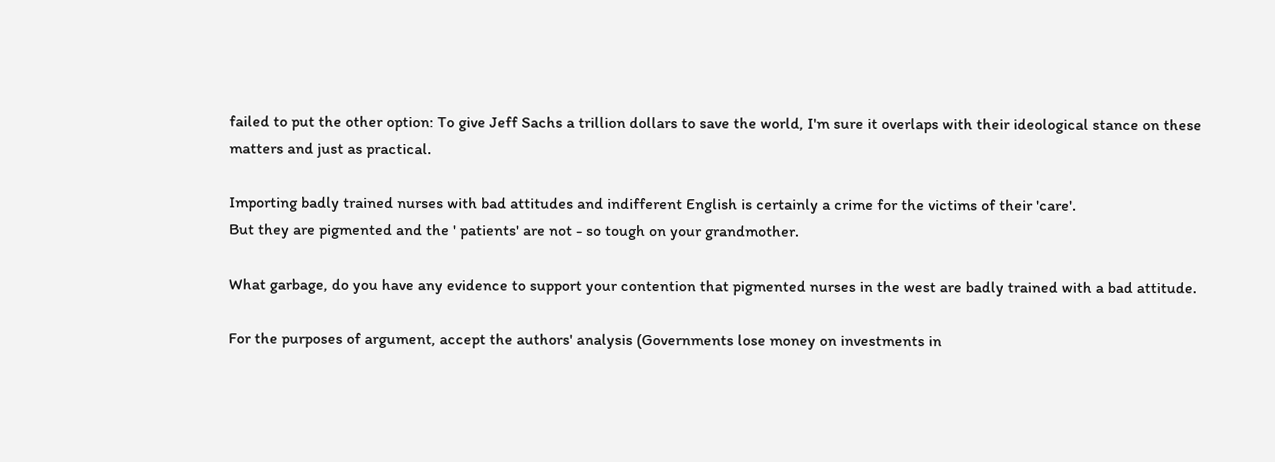failed to put the other option: To give Jeff Sachs a trillion dollars to save the world, I'm sure it overlaps with their ideological stance on these matters and just as practical.

Importing badly trained nurses with bad attitudes and indifferent English is certainly a crime for the victims of their 'care'.
But they are pigmented and the ' patients' are not - so tough on your grandmother.

What garbage, do you have any evidence to support your contention that pigmented nurses in the west are badly trained with a bad attitude.

For the purposes of argument, accept the authors' analysis (Governments lose money on investments in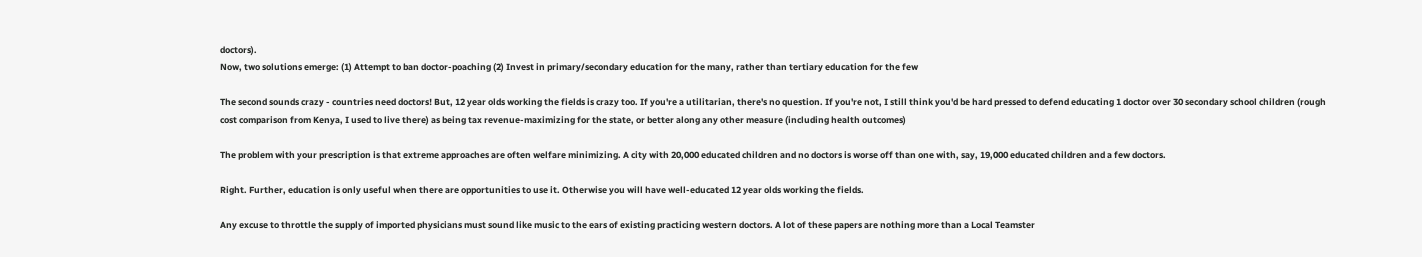doctors).
Now, two solutions emerge: (1) Attempt to ban doctor-poaching (2) Invest in primary/secondary education for the many, rather than tertiary education for the few

The second sounds crazy - countries need doctors! But, 12 year olds working the fields is crazy too. If you're a utilitarian, there's no question. If you're not, I still think you'd be hard pressed to defend educating 1 doctor over 30 secondary school children (rough cost comparison from Kenya, I used to live there) as being tax revenue-maximizing for the state, or better along any other measure (including health outcomes)

The problem with your prescription is that extreme approaches are often welfare minimizing. A city with 20,000 educated children and no doctors is worse off than one with, say, 19,000 educated children and a few doctors.

Right. Further, education is only useful when there are opportunities to use it. Otherwise you will have well-educated 12 year olds working the fields.

Any excuse to throttle the supply of imported physicians must sound like music to the ears of existing practicing western doctors. A lot of these papers are nothing more than a Local Teamster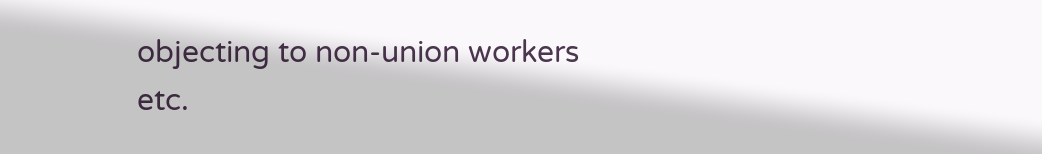objecting to non-union workers etc.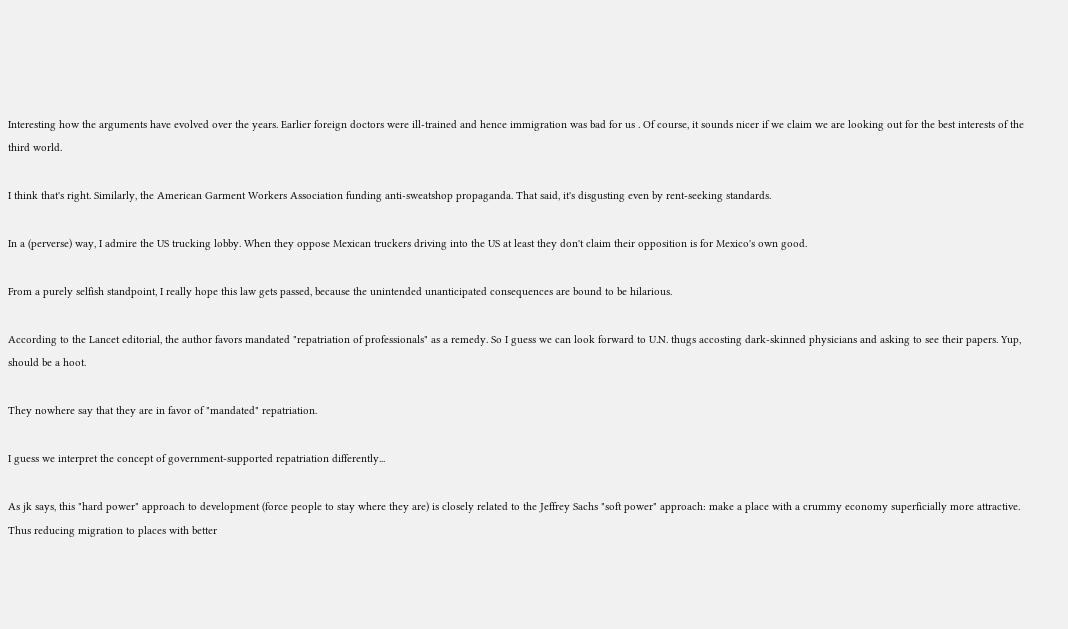Interesting how the arguments have evolved over the years. Earlier foreign doctors were ill-trained and hence immigration was bad for us . Of course, it sounds nicer if we claim we are looking out for the best interests of the third world.

I think that's right. Similarly, the American Garment Workers Association funding anti-sweatshop propaganda. That said, it's disgusting even by rent-seeking standards.

In a (perverse) way, I admire the US trucking lobby. When they oppose Mexican truckers driving into the US at least they don't claim their opposition is for Mexico's own good.

From a purely selfish standpoint, I really hope this law gets passed, because the unintended unanticipated consequences are bound to be hilarious.

According to the Lancet editorial, the author favors mandated "repatriation of professionals" as a remedy. So I guess we can look forward to U.N. thugs accosting dark-skinned physicians and asking to see their papers. Yup, should be a hoot.

They nowhere say that they are in favor of "mandated" repatriation.

I guess we interpret the concept of government-supported repatriation differently...

As jk says, this "hard power" approach to development (force people to stay where they are) is closely related to the Jeffrey Sachs "soft power" approach: make a place with a crummy economy superficially more attractive. Thus reducing migration to places with better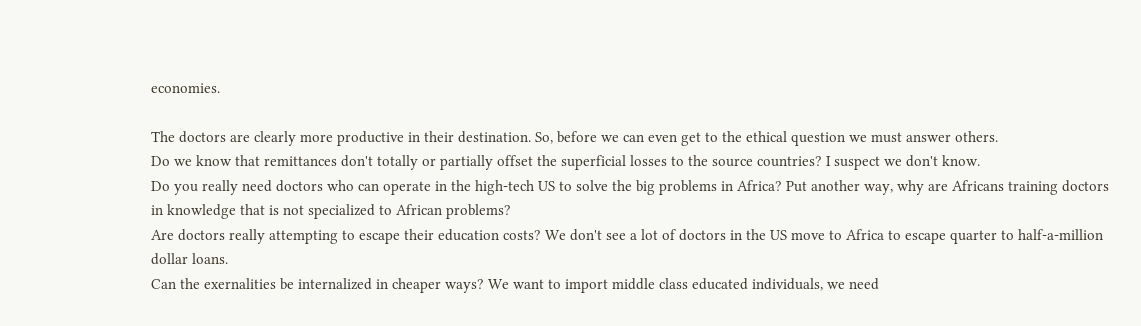economies.

The doctors are clearly more productive in their destination. So, before we can even get to the ethical question we must answer others.
Do we know that remittances don't totally or partially offset the superficial losses to the source countries? I suspect we don't know.
Do you really need doctors who can operate in the high-tech US to solve the big problems in Africa? Put another way, why are Africans training doctors in knowledge that is not specialized to African problems?
Are doctors really attempting to escape their education costs? We don't see a lot of doctors in the US move to Africa to escape quarter to half-a-million dollar loans.
Can the exernalities be internalized in cheaper ways? We want to import middle class educated individuals, we need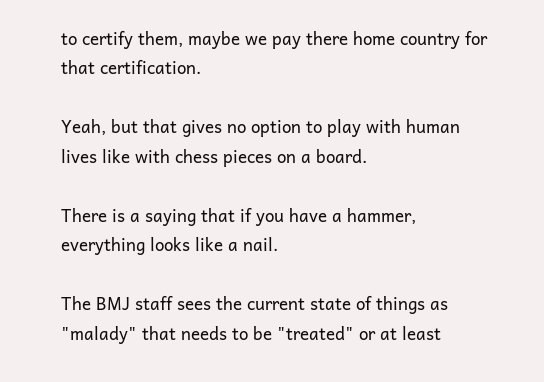to certify them, maybe we pay there home country for that certification.

Yeah, but that gives no option to play with human lives like with chess pieces on a board.

There is a saying that if you have a hammer, everything looks like a nail.

The BMJ staff sees the current state of things as "malady" that needs to be "treated" or at least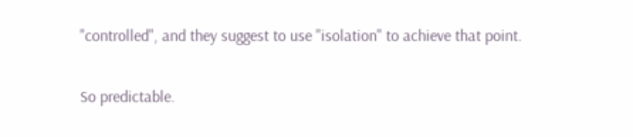"controlled", and they suggest to use "isolation" to achieve that point.

So predictable.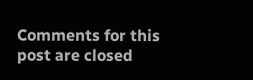Comments for this post are closed